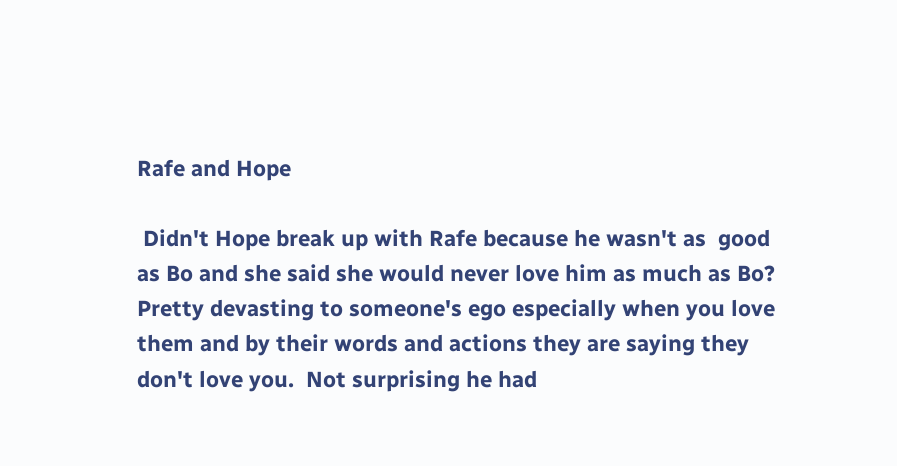Rafe and Hope

 Didn't Hope break up with Rafe because he wasn't as  good as Bo and she said she would never love him as much as Bo? Pretty devasting to someone's ego especially when you love them and by their words and actions they are saying they don't love you.  Not surprising he had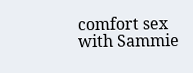comfort sex with Sammie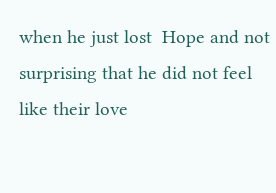when he just lost  Hope and not surprising that he did not feel like their love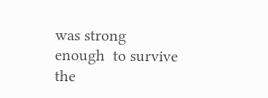was strong enough  to survive the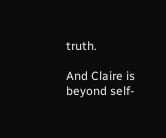truth.

And Claire is beyond self-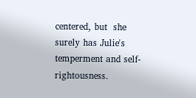centered, but  she surely has Julie's temperment and self-rightousness.